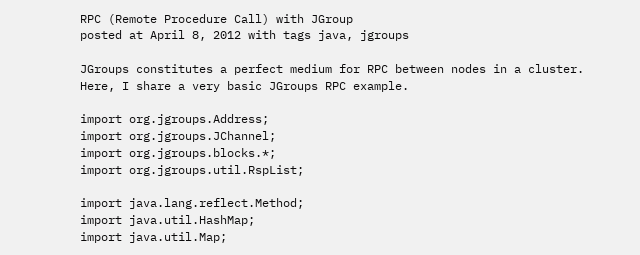RPC (Remote Procedure Call) with JGroup
posted at April 8, 2012 with tags java, jgroups

JGroups constitutes a perfect medium for RPC between nodes in a cluster. Here, I share a very basic JGroups RPC example.

import org.jgroups.Address;
import org.jgroups.JChannel;
import org.jgroups.blocks.*;
import org.jgroups.util.RspList;

import java.lang.reflect.Method;
import java.util.HashMap;
import java.util.Map;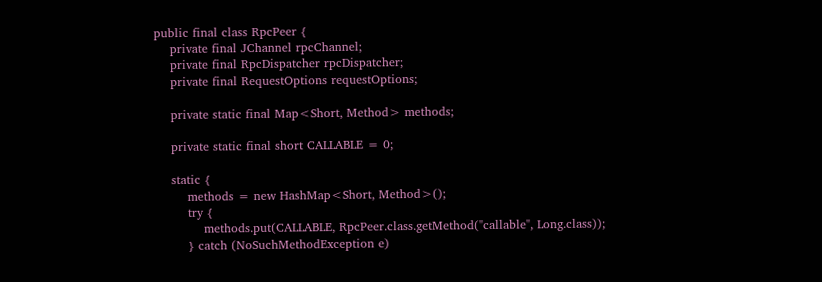public final class RpcPeer {
    private final JChannel rpcChannel;
    private final RpcDispatcher rpcDispatcher;
    private final RequestOptions requestOptions;

    private static final Map<Short, Method> methods;

    private static final short CALLABLE = 0;

    static {
        methods = new HashMap<Short, Method>();
        try {
            methods.put(CALLABLE, RpcPeer.class.getMethod("callable", Long.class));
        } catch (NoSuchMethodException e)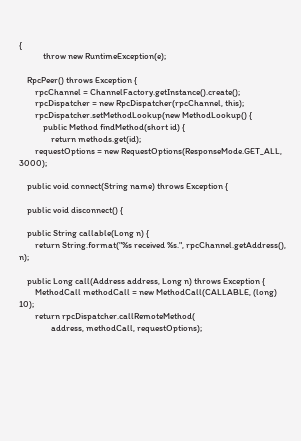{
            throw new RuntimeException(e);

    RpcPeer() throws Exception {
        rpcChannel = ChannelFactory.getInstance().create();
        rpcDispatcher = new RpcDispatcher(rpcChannel, this);
        rpcDispatcher.setMethodLookup(new MethodLookup() {
            public Method findMethod(short id) {
                return methods.get(id);
        requestOptions = new RequestOptions(ResponseMode.GET_ALL, 3000);

    public void connect(String name) throws Exception {

    public void disconnect() {

    public String callable(Long n) {
        return String.format("%s received %s.", rpcChannel.getAddress(), n);

    public Long call(Address address, Long n) throws Exception {
        MethodCall methodCall = new MethodCall(CALLABLE, (long) 10);
        return rpcDispatcher.callRemoteMethod(
                address, methodCall, requestOptions);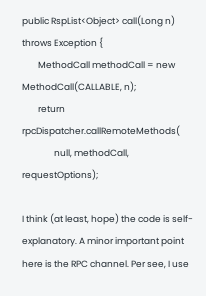public RspList<Object> call(Long n) throws Exception {
        MethodCall methodCall = new MethodCall(CALLABLE, n);
        return rpcDispatcher.callRemoteMethods(
                null, methodCall, requestOptions);

I think (at least, hope) the code is self-explanatory. A minor important point here is the RPC channel. Per see, I use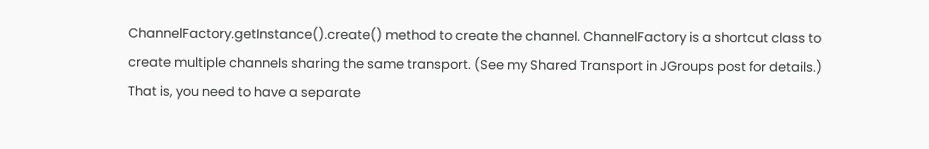ChannelFactory.getInstance().create() method to create the channel. ChannelFactory is a shortcut class to create multiple channels sharing the same transport. (See my Shared Transport in JGroups post for details.) That is, you need to have a separate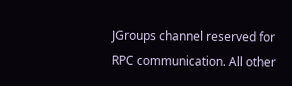JGroups channel reserved for RPC communication. All other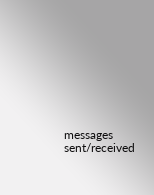messages sent/received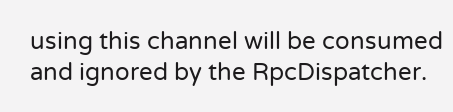using this channel will be consumed and ignored by the RpcDispatcher.